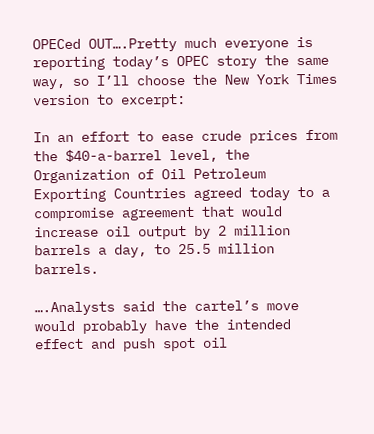OPECed OUT….Pretty much everyone is reporting today’s OPEC story the same way, so I’ll choose the New York Times version to excerpt:

In an effort to ease crude prices from the $40-a-barrel level, the Organization of Oil Petroleum Exporting Countries agreed today to a compromise agreement that would increase oil output by 2 million barrels a day, to 25.5 million barrels.

….Analysts said the cartel’s move would probably have the intended effect and push spot oil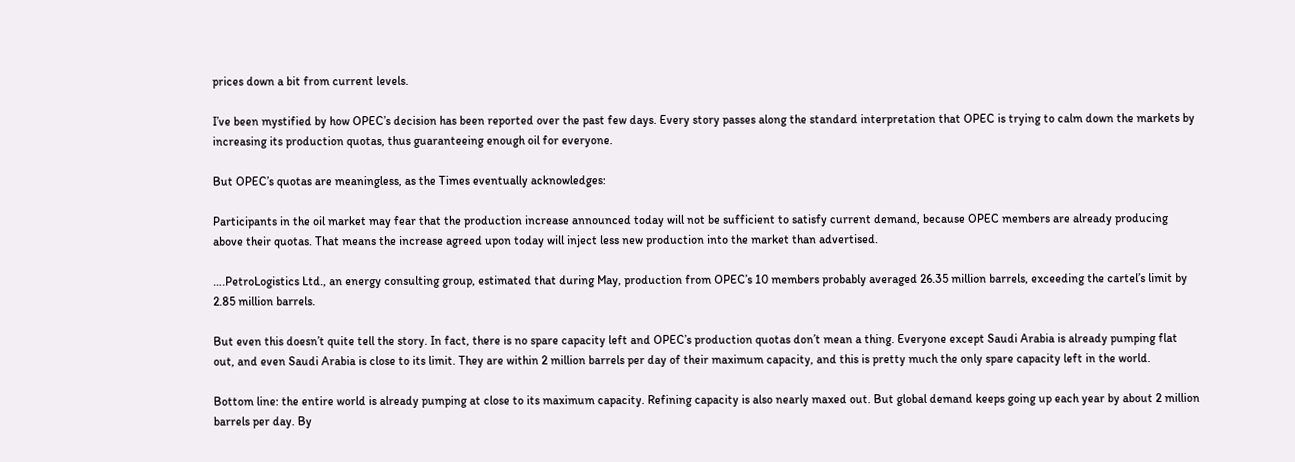prices down a bit from current levels.

I’ve been mystified by how OPEC’s decision has been reported over the past few days. Every story passes along the standard interpretation that OPEC is trying to calm down the markets by increasing its production quotas, thus guaranteeing enough oil for everyone.

But OPEC’s quotas are meaningless, as the Times eventually acknowledges:

Participants in the oil market may fear that the production increase announced today will not be sufficient to satisfy current demand, because OPEC members are already producing above their quotas. That means the increase agreed upon today will inject less new production into the market than advertised.

….PetroLogistics Ltd., an energy consulting group, estimated that during May, production from OPEC’s 10 members probably averaged 26.35 million barrels, exceeding the cartel’s limit by 2.85 million barrels.

But even this doesn’t quite tell the story. In fact, there is no spare capacity left and OPEC’s production quotas don’t mean a thing. Everyone except Saudi Arabia is already pumping flat out, and even Saudi Arabia is close to its limit. They are within 2 million barrels per day of their maximum capacity, and this is pretty much the only spare capacity left in the world.

Bottom line: the entire world is already pumping at close to its maximum capacity. Refining capacity is also nearly maxed out. But global demand keeps going up each year by about 2 million barrels per day. By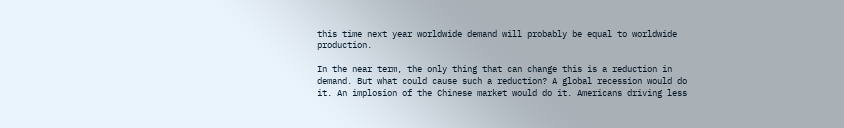this time next year worldwide demand will probably be equal to worldwide production.

In the near term, the only thing that can change this is a reduction in demand. But what could cause such a reduction? A global recession would do it. An implosion of the Chinese market would do it. Americans driving less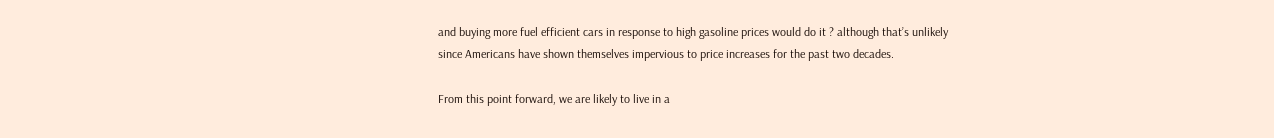and buying more fuel efficient cars in response to high gasoline prices would do it ? although that’s unlikely since Americans have shown themselves impervious to price increases for the past two decades.

From this point forward, we are likely to live in a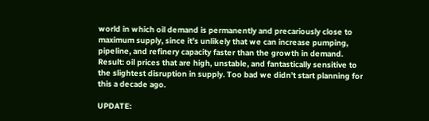world in which oil demand is permanently and precariously close to maximum supply, since it’s unlikely that we can increase pumping, pipeline, and refinery capacity faster than the growth in demand. Result: oil prices that are high, unstable, and fantastically sensitive to the slightest disruption in supply. Too bad we didn’t start planning for this a decade ago.

UPDATE: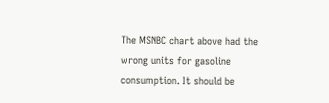The MSNBC chart above had the wrong units for gasoline consumption. It should be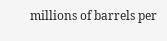millions of barrels per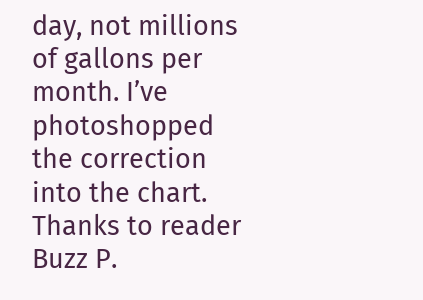day, not millions of gallons per month. I’ve photoshopped the correction into the chart. Thanks to reader Buzz P.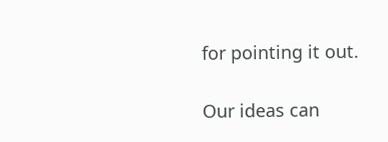for pointing it out.

Our ideas can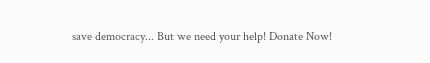save democracy... But we need your help! Donate Now!